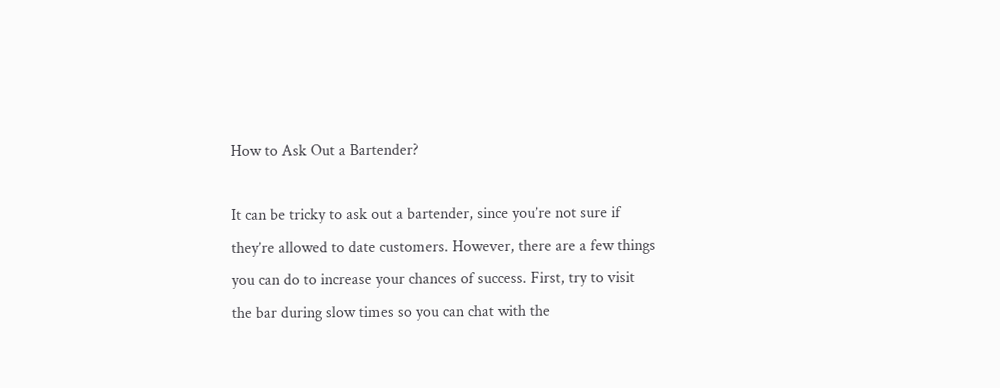How to Ask Out a Bartender?

It can be tricky to ask out a bartender, since you’re not sure if they’re allowed to date customers. However, there are a few things you can do to increase your chances of success. First, try to visit the bar during slow times so you can chat with the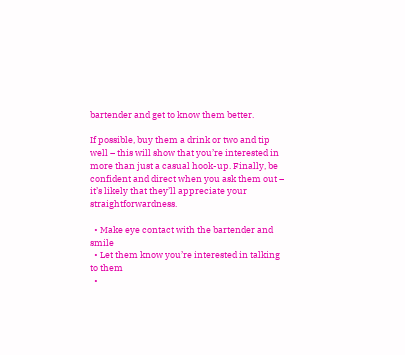bartender and get to know them better.

If possible, buy them a drink or two and tip well – this will show that you’re interested in more than just a casual hook-up. Finally, be confident and direct when you ask them out – it’s likely that they’ll appreciate your straightforwardness.

  • Make eye contact with the bartender and smile
  • Let them know you’re interested in talking to them
  •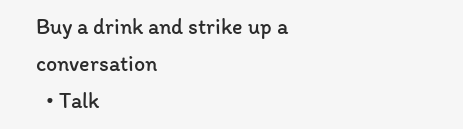Buy a drink and strike up a conversation
  • Talk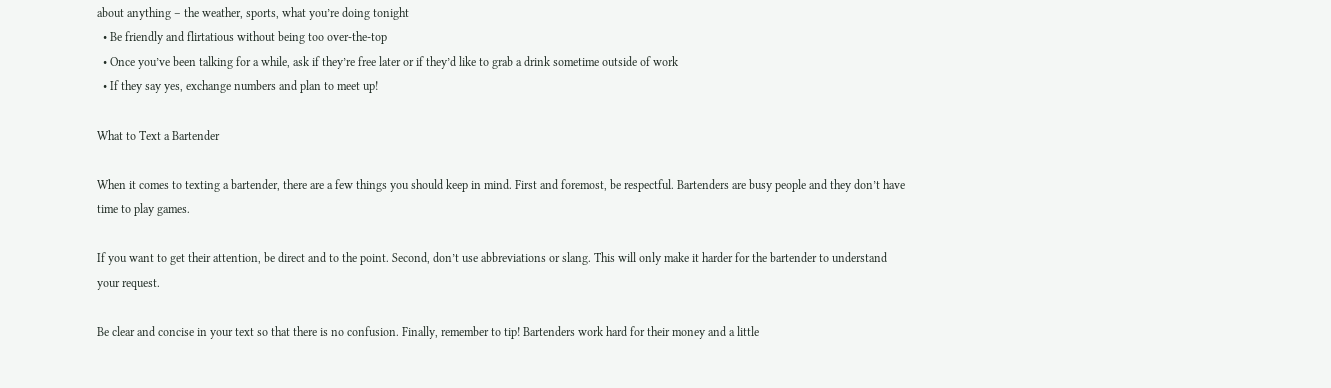about anything – the weather, sports, what you’re doing tonight
  • Be friendly and flirtatious without being too over-the-top
  • Once you’ve been talking for a while, ask if they’re free later or if they’d like to grab a drink sometime outside of work
  • If they say yes, exchange numbers and plan to meet up!

What to Text a Bartender

When it comes to texting a bartender, there are a few things you should keep in mind. First and foremost, be respectful. Bartenders are busy people and they don’t have time to play games.

If you want to get their attention, be direct and to the point. Second, don’t use abbreviations or slang. This will only make it harder for the bartender to understand your request.

Be clear and concise in your text so that there is no confusion. Finally, remember to tip! Bartenders work hard for their money and a little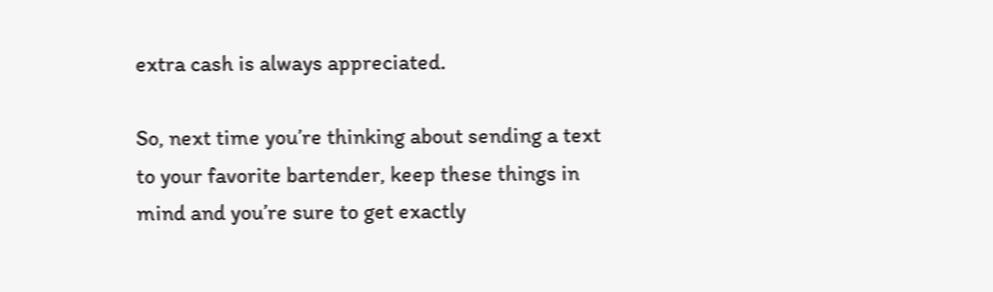extra cash is always appreciated.

So, next time you’re thinking about sending a text to your favorite bartender, keep these things in mind and you’re sure to get exactly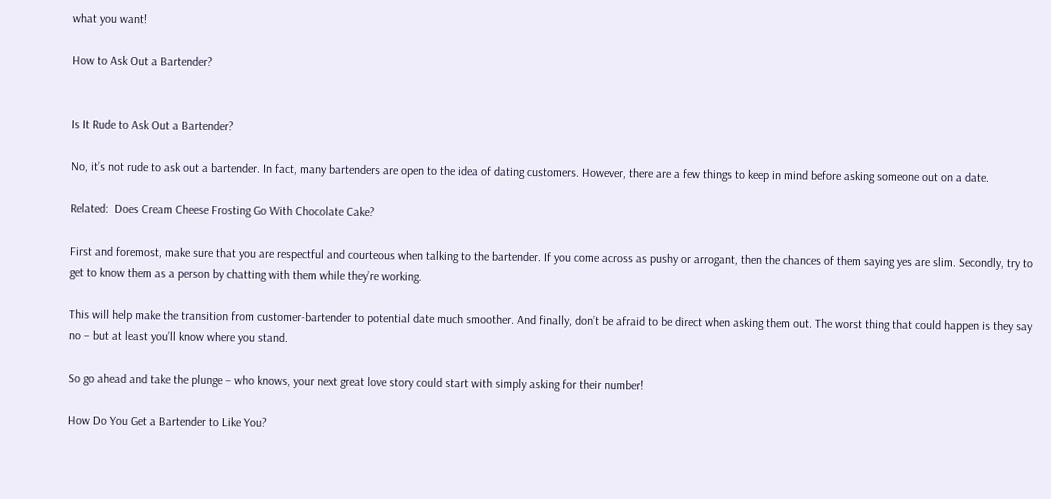what you want!

How to Ask Out a Bartender?


Is It Rude to Ask Out a Bartender?

No, it’s not rude to ask out a bartender. In fact, many bartenders are open to the idea of dating customers. However, there are a few things to keep in mind before asking someone out on a date.

Related:  Does Cream Cheese Frosting Go With Chocolate Cake?

First and foremost, make sure that you are respectful and courteous when talking to the bartender. If you come across as pushy or arrogant, then the chances of them saying yes are slim. Secondly, try to get to know them as a person by chatting with them while they’re working.

This will help make the transition from customer-bartender to potential date much smoother. And finally, don’t be afraid to be direct when asking them out. The worst thing that could happen is they say no – but at least you’ll know where you stand.

So go ahead and take the plunge – who knows, your next great love story could start with simply asking for their number!

How Do You Get a Bartender to Like You?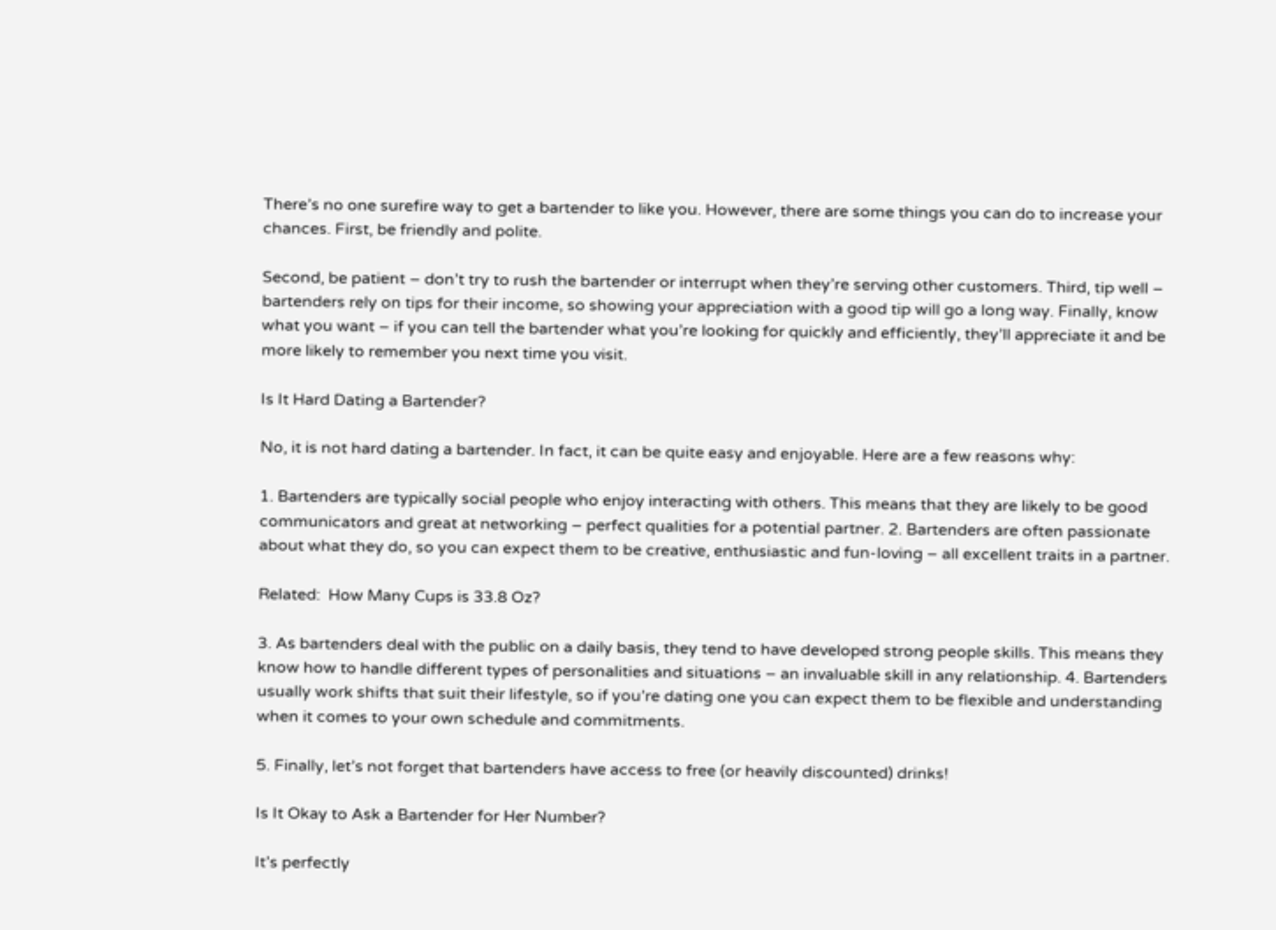There’s no one surefire way to get a bartender to like you. However, there are some things you can do to increase your chances. First, be friendly and polite.

Second, be patient – don’t try to rush the bartender or interrupt when they’re serving other customers. Third, tip well – bartenders rely on tips for their income, so showing your appreciation with a good tip will go a long way. Finally, know what you want – if you can tell the bartender what you’re looking for quickly and efficiently, they’ll appreciate it and be more likely to remember you next time you visit.

Is It Hard Dating a Bartender?

No, it is not hard dating a bartender. In fact, it can be quite easy and enjoyable. Here are a few reasons why:

1. Bartenders are typically social people who enjoy interacting with others. This means that they are likely to be good communicators and great at networking – perfect qualities for a potential partner. 2. Bartenders are often passionate about what they do, so you can expect them to be creative, enthusiastic and fun-loving – all excellent traits in a partner.

Related:  How Many Cups is 33.8 Oz?

3. As bartenders deal with the public on a daily basis, they tend to have developed strong people skills. This means they know how to handle different types of personalities and situations – an invaluable skill in any relationship. 4. Bartenders usually work shifts that suit their lifestyle, so if you’re dating one you can expect them to be flexible and understanding when it comes to your own schedule and commitments.

5. Finally, let’s not forget that bartenders have access to free (or heavily discounted) drinks!

Is It Okay to Ask a Bartender for Her Number?

It’s perfectly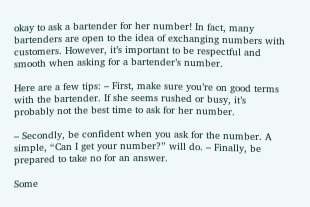okay to ask a bartender for her number! In fact, many bartenders are open to the idea of exchanging numbers with customers. However, it’s important to be respectful and smooth when asking for a bartender’s number.

Here are a few tips: – First, make sure you’re on good terms with the bartender. If she seems rushed or busy, it’s probably not the best time to ask for her number.

– Secondly, be confident when you ask for the number. A simple, “Can I get your number?” will do. – Finally, be prepared to take no for an answer.

Some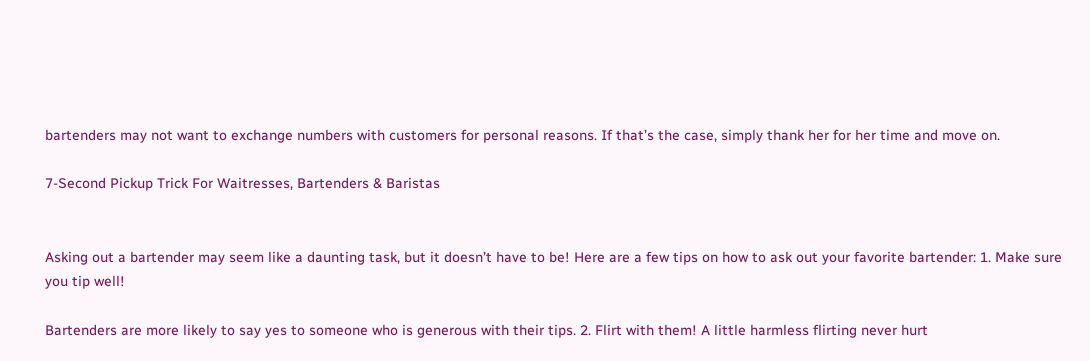bartenders may not want to exchange numbers with customers for personal reasons. If that’s the case, simply thank her for her time and move on.

7-Second Pickup Trick For Waitresses, Bartenders & Baristas


Asking out a bartender may seem like a daunting task, but it doesn’t have to be! Here are a few tips on how to ask out your favorite bartender: 1. Make sure you tip well!

Bartenders are more likely to say yes to someone who is generous with their tips. 2. Flirt with them! A little harmless flirting never hurt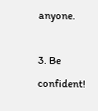anyone.

3. Be confident!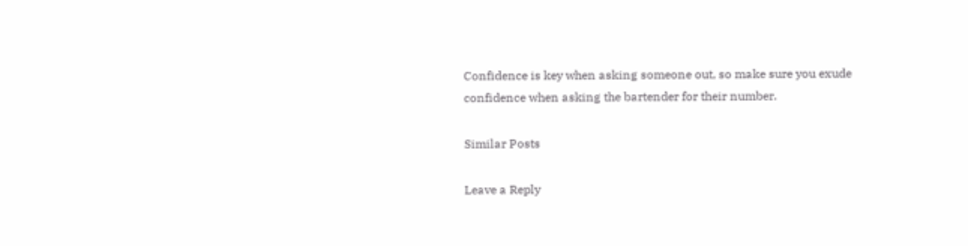Confidence is key when asking someone out, so make sure you exude confidence when asking the bartender for their number.

Similar Posts

Leave a Reply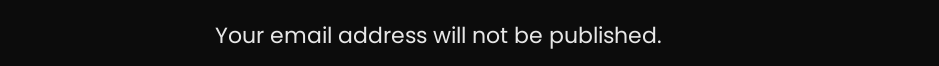Your email address will not be published.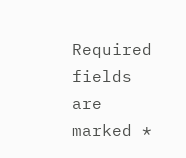Required fields are marked *